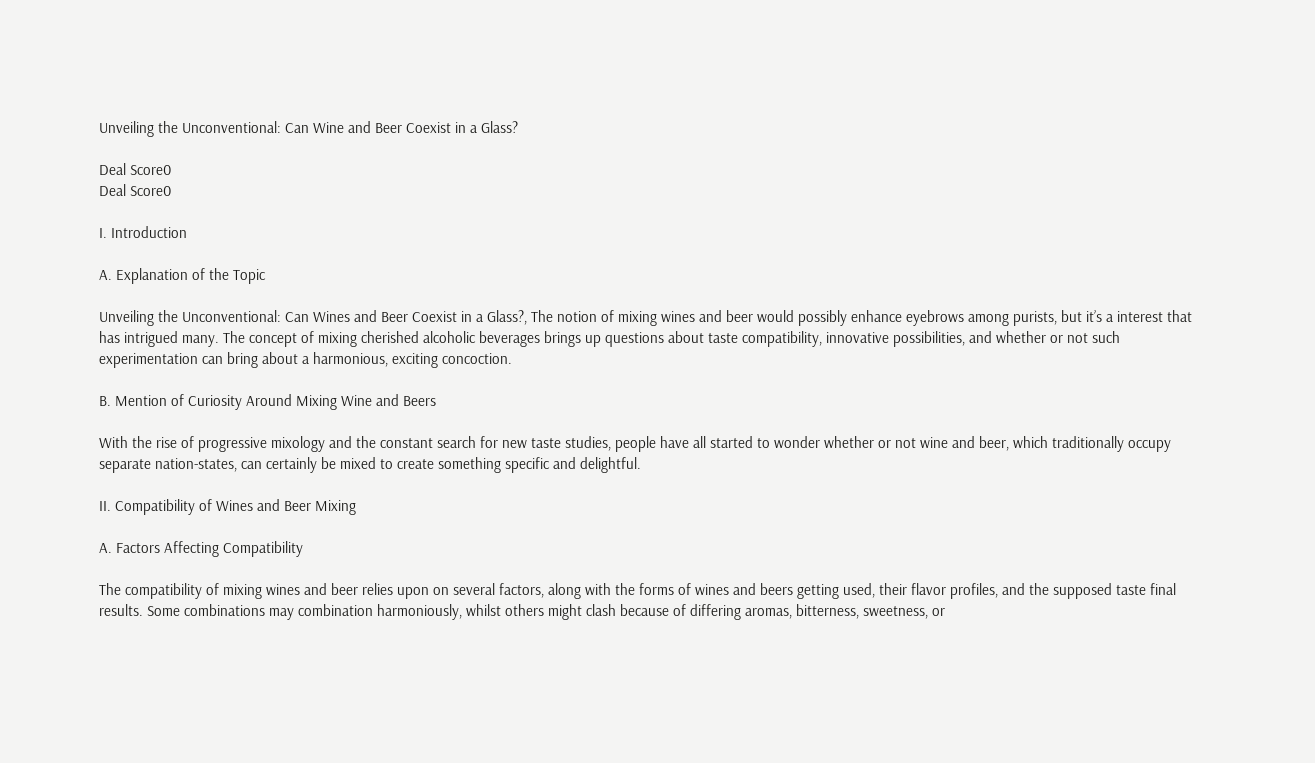Unveiling the Unconventional: Can Wine and Beer Coexist in a Glass?

Deal Score0
Deal Score0

I. Introduction

A. Explanation of the Topic

Unveiling the Unconventional: Can Wines and Beer Coexist in a Glass?, The notion of mixing wines and beer would possibly enhance eyebrows among purists, but it’s a interest that has intrigued many. The concept of mixing cherished alcoholic beverages brings up questions about taste compatibility, innovative possibilities, and whether or not such experimentation can bring about a harmonious, exciting concoction.

B. Mention of Curiosity Around Mixing Wine and Beers

With the rise of progressive mixology and the constant search for new taste studies, people have all started to wonder whether or not wine and beer, which traditionally occupy separate nation-states, can certainly be mixed to create something specific and delightful.

II. Compatibility of Wines and Beer Mixing

A. Factors Affecting Compatibility

The compatibility of mixing wines and beer relies upon on several factors, along with the forms of wines and beers getting used, their flavor profiles, and the supposed taste final results. Some combinations may combination harmoniously, whilst others might clash because of differing aromas, bitterness, sweetness, or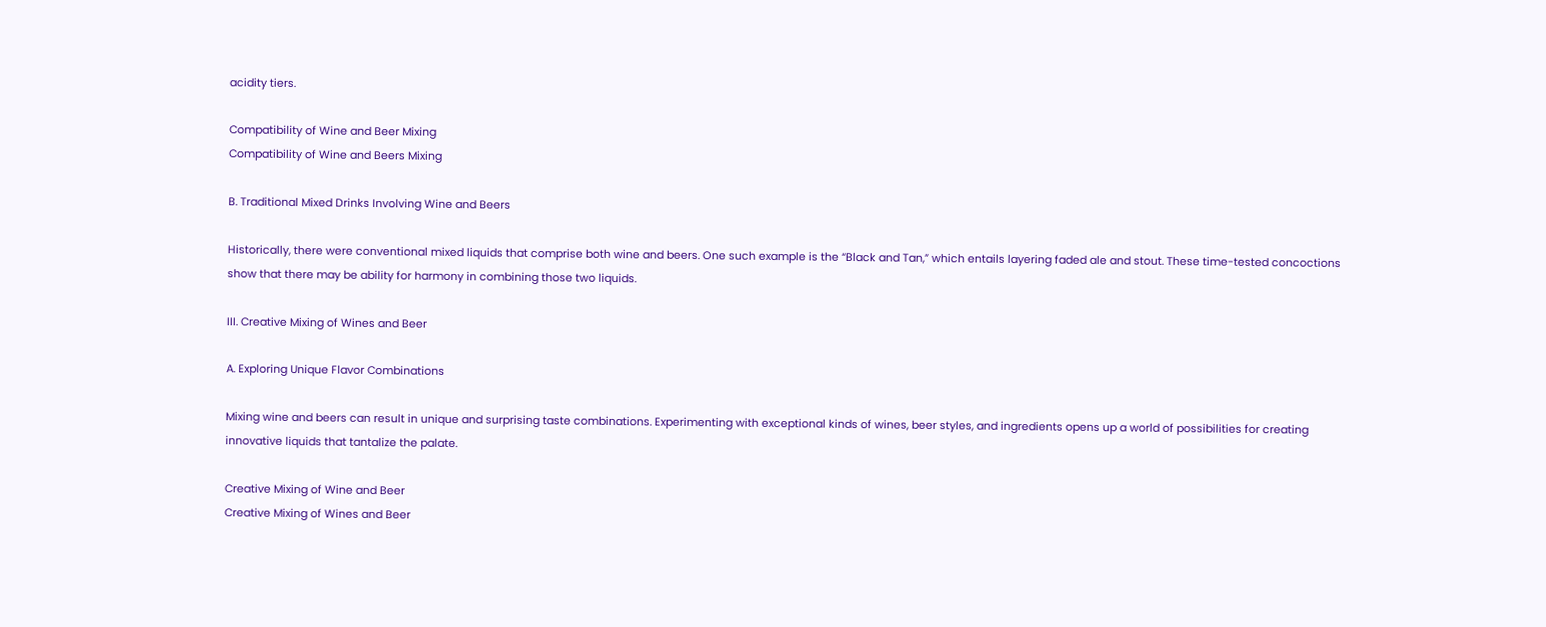acidity tiers.

Compatibility of Wine and Beer Mixing
Compatibility of Wine and Beers Mixing

B. Traditional Mixed Drinks Involving Wine and Beers

Historically, there were conventional mixed liquids that comprise both wine and beers. One such example is the “Black and Tan,” which entails layering faded ale and stout. These time-tested concoctions show that there may be ability for harmony in combining those two liquids.

III. Creative Mixing of Wines and Beer

A. Exploring Unique Flavor Combinations

Mixing wine and beers can result in unique and surprising taste combinations. Experimenting with exceptional kinds of wines, beer styles, and ingredients opens up a world of possibilities for creating innovative liquids that tantalize the palate.

Creative Mixing of Wine and Beer
Creative Mixing of Wines and Beer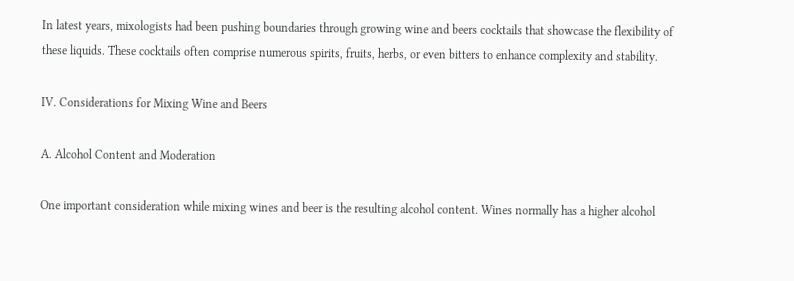In latest years, mixologists had been pushing boundaries through growing wine and beers cocktails that showcase the flexibility of these liquids. These cocktails often comprise numerous spirits, fruits, herbs, or even bitters to enhance complexity and stability.

IV. Considerations for Mixing Wine and Beers

A. Alcohol Content and Moderation

One important consideration while mixing wines and beer is the resulting alcohol content. Wines normally has a higher alcohol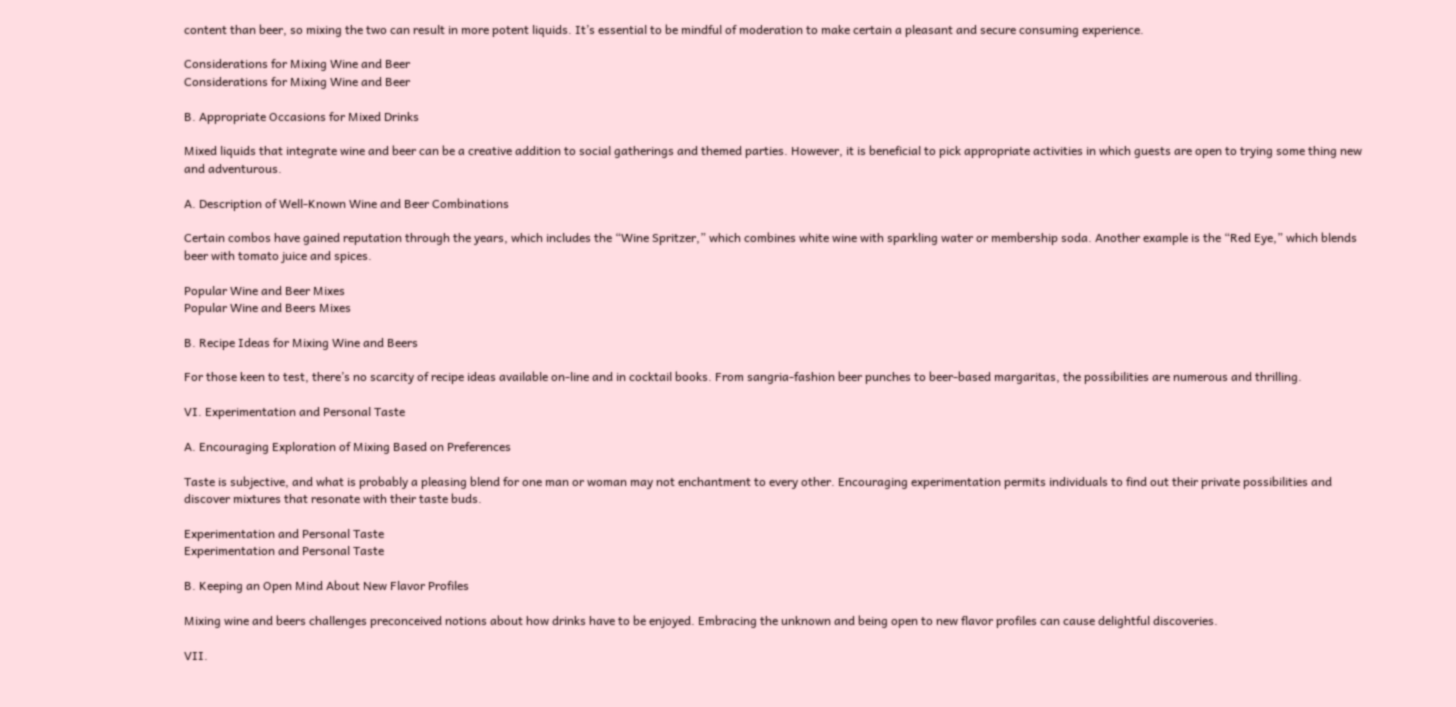content than beer, so mixing the two can result in more potent liquids. It’s essential to be mindful of moderation to make certain a pleasant and secure consuming experience.

Considerations for Mixing Wine and Beer
Considerations for Mixing Wine and Beer

B. Appropriate Occasions for Mixed Drinks

Mixed liquids that integrate wine and beer can be a creative addition to social gatherings and themed parties. However, it is beneficial to pick appropriate activities in which guests are open to trying some thing new and adventurous.

A. Description of Well-Known Wine and Beer Combinations

Certain combos have gained reputation through the years, which includes the “Wine Spritzer,” which combines white wine with sparkling water or membership soda. Another example is the “Red Eye,” which blends beer with tomato juice and spices.

Popular Wine and Beer Mixes
Popular Wine and Beers Mixes

B. Recipe Ideas for Mixing Wine and Beers

For those keen to test, there’s no scarcity of recipe ideas available on-line and in cocktail books. From sangria-fashion beer punches to beer-based margaritas, the possibilities are numerous and thrilling.

VI. Experimentation and Personal Taste

A. Encouraging Exploration of Mixing Based on Preferences

Taste is subjective, and what is probably a pleasing blend for one man or woman may not enchantment to every other. Encouraging experimentation permits individuals to find out their private possibilities and discover mixtures that resonate with their taste buds.

Experimentation and Personal Taste
Experimentation and Personal Taste

B. Keeping an Open Mind About New Flavor Profiles

Mixing wine and beers challenges preconceived notions about how drinks have to be enjoyed. Embracing the unknown and being open to new flavor profiles can cause delightful discoveries.

VII.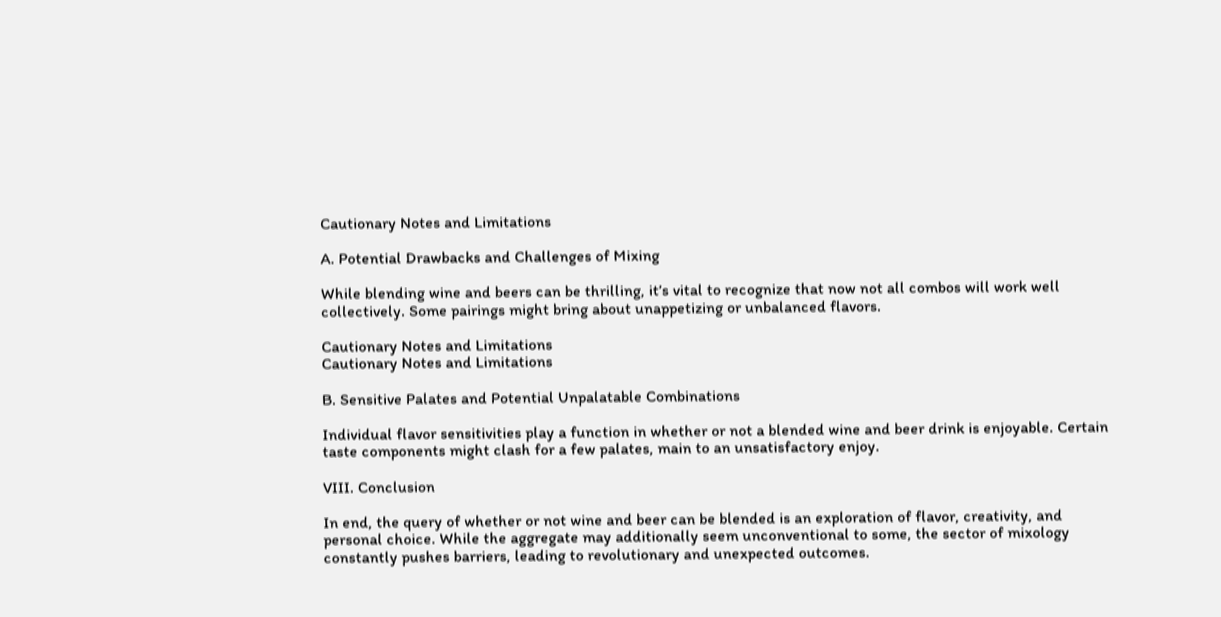Cautionary Notes and Limitations

A. Potential Drawbacks and Challenges of Mixing

While blending wine and beers can be thrilling, it’s vital to recognize that now not all combos will work well collectively. Some pairings might bring about unappetizing or unbalanced flavors.

Cautionary Notes and Limitations
Cautionary Notes and Limitations

B. Sensitive Palates and Potential Unpalatable Combinations

Individual flavor sensitivities play a function in whether or not a blended wine and beer drink is enjoyable. Certain taste components might clash for a few palates, main to an unsatisfactory enjoy.

VIII. Conclusion

In end, the query of whether or not wine and beer can be blended is an exploration of flavor, creativity, and personal choice. While the aggregate may additionally seem unconventional to some, the sector of mixology constantly pushes barriers, leading to revolutionary and unexpected outcomes.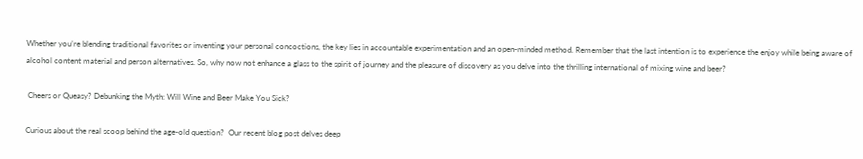Whether you’re blending traditional favorites or inventing your personal concoctions, the key lies in accountable experimentation and an open-minded method. Remember that the last intention is to experience the enjoy while being aware of alcohol content material and person alternatives. So, why now not enhance a glass to the spirit of journey and the pleasure of discovery as you delve into the thrilling international of mixing wine and beer?

 Cheers or Queasy? Debunking the Myth: Will Wine and Beer Make You Sick?

Curious about the real scoop behind the age-old question?  Our recent blog post delves deep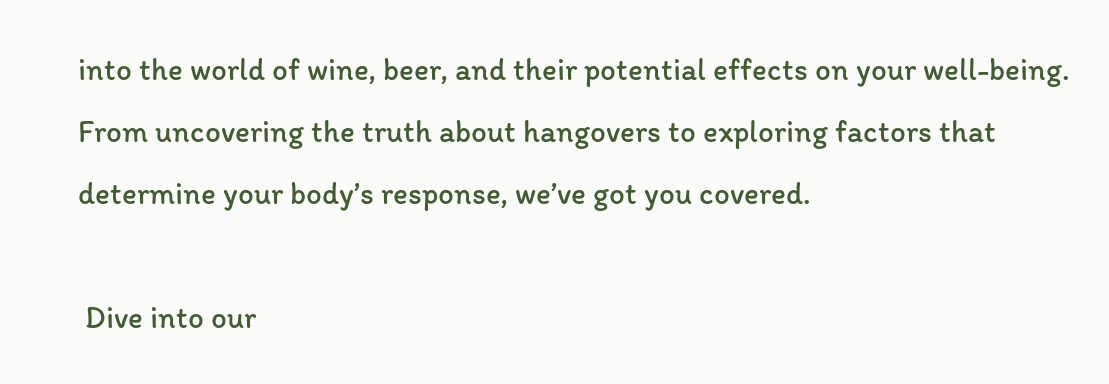into the world of wine, beer, and their potential effects on your well-being.  From uncovering the truth about hangovers to exploring factors that determine your body’s response, we’ve got you covered.

 Dive into our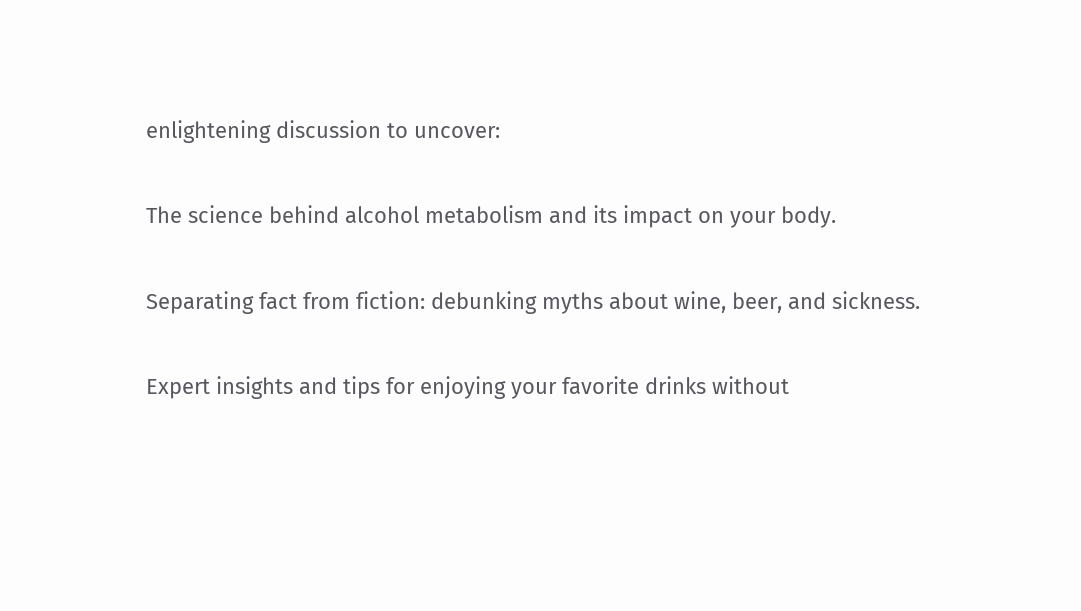enlightening discussion to uncover:

The science behind alcohol metabolism and its impact on your body.

Separating fact from fiction: debunking myths about wine, beer, and sickness.

Expert insights and tips for enjoying your favorite drinks without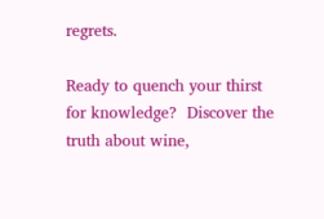regrets.

Ready to quench your thirst for knowledge?  Discover the truth about wine,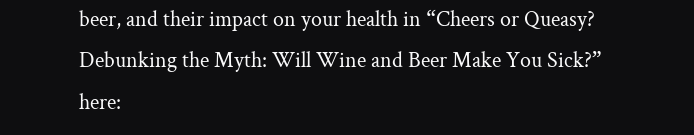beer, and their impact on your health in “Cheers or Queasy? Debunking the Myth: Will Wine and Beer Make You Sick?” here: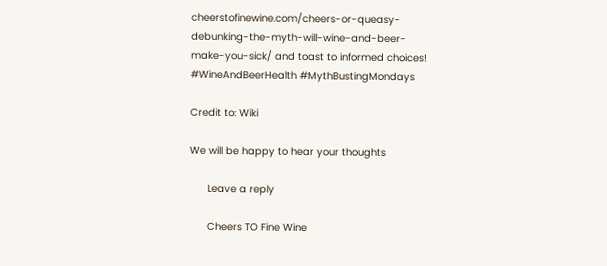cheerstofinewine.com/cheers-or-queasy-debunking-the-myth-will-wine-and-beer-make-you-sick/ and toast to informed choices!  #WineAndBeerHealth #MythBustingMondays

Credit to: Wiki

We will be happy to hear your thoughts

      Leave a reply

      Cheers TO Fine Wine